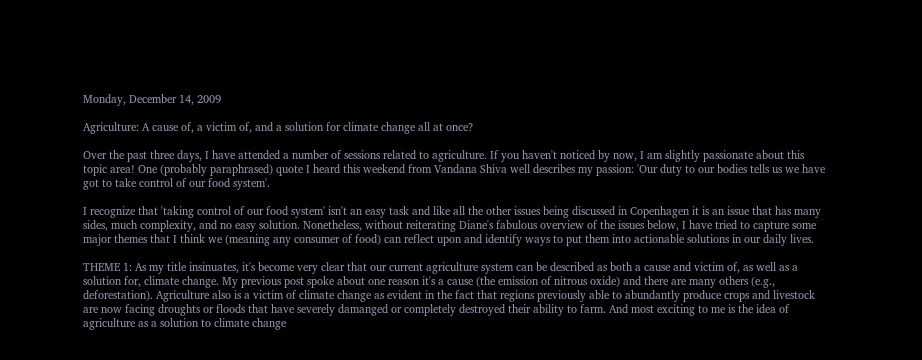Monday, December 14, 2009

Agriculture: A cause of, a victim of, and a solution for climate change all at once?

Over the past three days, I have attended a number of sessions related to agriculture. If you haven't noticed by now, I am slightly passionate about this topic area! One (probably paraphrased) quote I heard this weekend from Vandana Shiva well describes my passion: 'Our duty to our bodies tells us we have got to take control of our food system'.

I recognize that 'taking control of our food system' isn't an easy task and like all the other issues being discussed in Copenhagen it is an issue that has many sides, much complexity, and no easy solution. Nonetheless, without reiterating Diane's fabulous overview of the issues below, I have tried to capture some major themes that I think we (meaning any consumer of food) can reflect upon and identify ways to put them into actionable solutions in our daily lives.

THEME 1: As my title insinuates, it's become very clear that our current agriculture system can be described as both a cause and victim of, as well as a solution for, climate change. My previous post spoke about one reason it's a cause (the emission of nitrous oxide) and there are many others (e.g., deforestation). Agriculture also is a victim of climate change as evident in the fact that regions previously able to abundantly produce crops and livestock are now facing droughts or floods that have severely damanged or completely destroyed their ability to farm. And most exciting to me is the idea of agriculture as a solution to climate change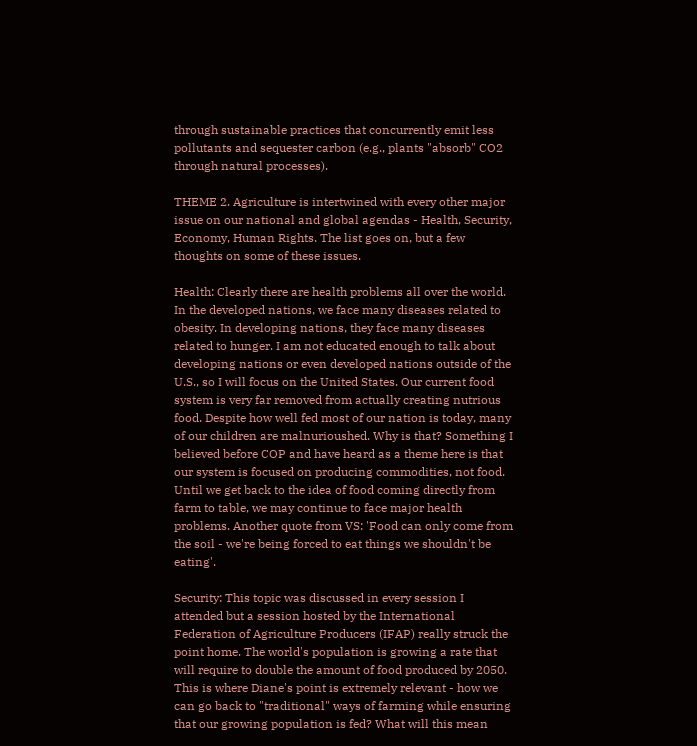through sustainable practices that concurrently emit less pollutants and sequester carbon (e.g., plants "absorb" CO2 through natural processes).

THEME 2. Agriculture is intertwined with every other major issue on our national and global agendas - Health, Security, Economy, Human Rights. The list goes on, but a few thoughts on some of these issues.

Health: Clearly there are health problems all over the world. In the developed nations, we face many diseases related to obesity. In developing nations, they face many diseases related to hunger. I am not educated enough to talk about developing nations or even developed nations outside of the U.S., so I will focus on the United States. Our current food system is very far removed from actually creating nutrious food. Despite how well fed most of our nation is today, many of our children are malnurioushed. Why is that? Something I believed before COP and have heard as a theme here is that our system is focused on producing commodities, not food. Until we get back to the idea of food coming directly from farm to table, we may continue to face major health problems. Another quote from VS: 'Food can only come from the soil - we're being forced to eat things we shouldn't be eating'.

Security: This topic was discussed in every session I attended but a session hosted by the International Federation of Agriculture Producers (IFAP) really struck the point home. The world's population is growing a rate that will require to double the amount of food produced by 2050. This is where Diane's point is extremely relevant - how we can go back to "traditional" ways of farming while ensuring that our growing population is fed? What will this mean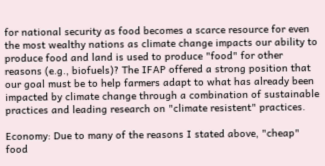for national security as food becomes a scarce resource for even the most wealthy nations as climate change impacts our ability to produce food and land is used to produce "food" for other reasons (e.g., biofuels)? The IFAP offered a strong position that our goal must be to help farmers adapt to what has already been impacted by climate change through a combination of sustainable practices and leading research on "climate resistent" practices.

Economy: Due to many of the reasons I stated above, "cheap" food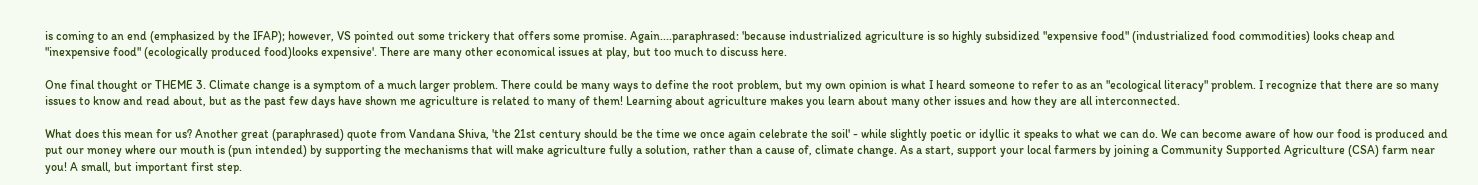is coming to an end (emphasized by the IFAP); however, VS pointed out some trickery that offers some promise. Again....paraphrased: 'because industrialized agriculture is so highly subsidized "expensive food" (industrialized food commodities) looks cheap and "inexpensive food" (ecologically produced food)looks expensive'. There are many other economical issues at play, but too much to discuss here.

One final thought or THEME 3. Climate change is a symptom of a much larger problem. There could be many ways to define the root problem, but my own opinion is what I heard someone to refer to as an "ecological literacy" problem. I recognize that there are so many issues to know and read about, but as the past few days have shown me agriculture is related to many of them! Learning about agriculture makes you learn about many other issues and how they are all interconnected.

What does this mean for us? Another great (paraphrased) quote from Vandana Shiva, 'the 21st century should be the time we once again celebrate the soil' - while slightly poetic or idyllic it speaks to what we can do. We can become aware of how our food is produced and put our money where our mouth is (pun intended) by supporting the mechanisms that will make agriculture fully a solution, rather than a cause of, climate change. As a start, support your local farmers by joining a Community Supported Agriculture (CSA) farm near you! A small, but important first step.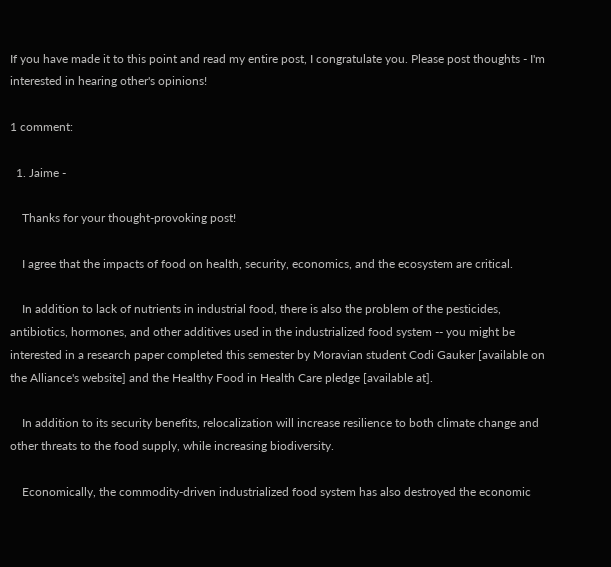If you have made it to this point and read my entire post, I congratulate you. Please post thoughts - I'm interested in hearing other's opinions!

1 comment:

  1. Jaime -

    Thanks for your thought-provoking post!

    I agree that the impacts of food on health, security, economics, and the ecosystem are critical.

    In addition to lack of nutrients in industrial food, there is also the problem of the pesticides, antibiotics, hormones, and other additives used in the industrialized food system -- you might be interested in a research paper completed this semester by Moravian student Codi Gauker [available on the Alliance's website] and the Healthy Food in Health Care pledge [available at].

    In addition to its security benefits, relocalization will increase resilience to both climate change and other threats to the food supply, while increasing biodiversity.

    Economically, the commodity-driven industrialized food system has also destroyed the economic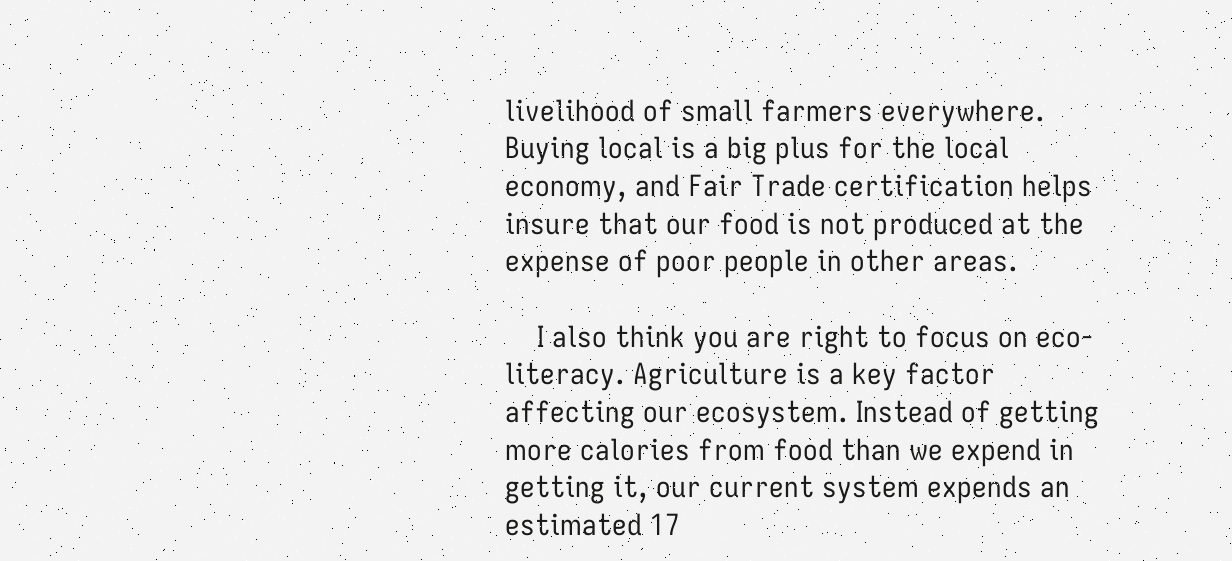livelihood of small farmers everywhere. Buying local is a big plus for the local economy, and Fair Trade certification helps insure that our food is not produced at the expense of poor people in other areas.

    I also think you are right to focus on eco-literacy. Agriculture is a key factor affecting our ecosystem. Instead of getting more calories from food than we expend in getting it, our current system expends an estimated 17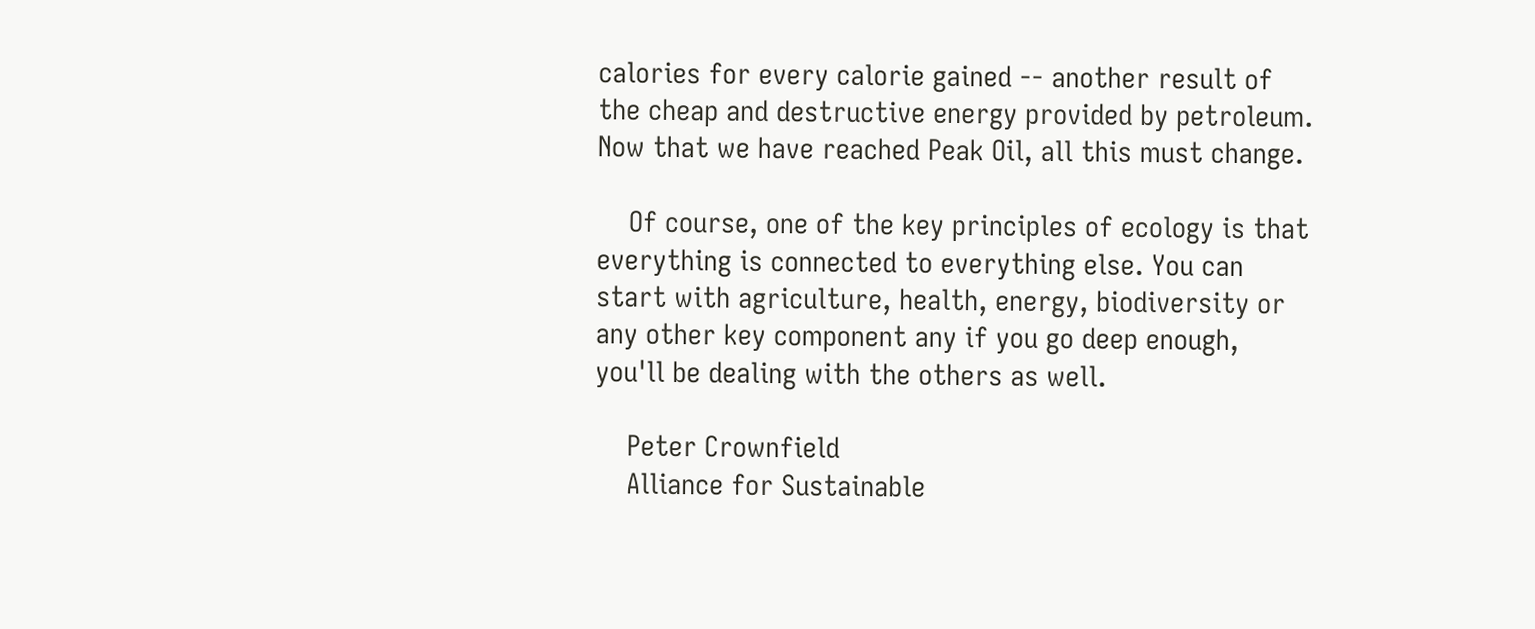calories for every calorie gained -- another result of the cheap and destructive energy provided by petroleum. Now that we have reached Peak Oil, all this must change.

    Of course, one of the key principles of ecology is that everything is connected to everything else. You can start with agriculture, health, energy, biodiversity or any other key component any if you go deep enough, you'll be dealing with the others as well.

    Peter Crownfield
    Alliance for Sustainable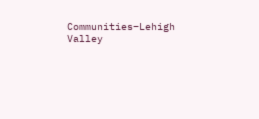Communities–Lehigh Valley